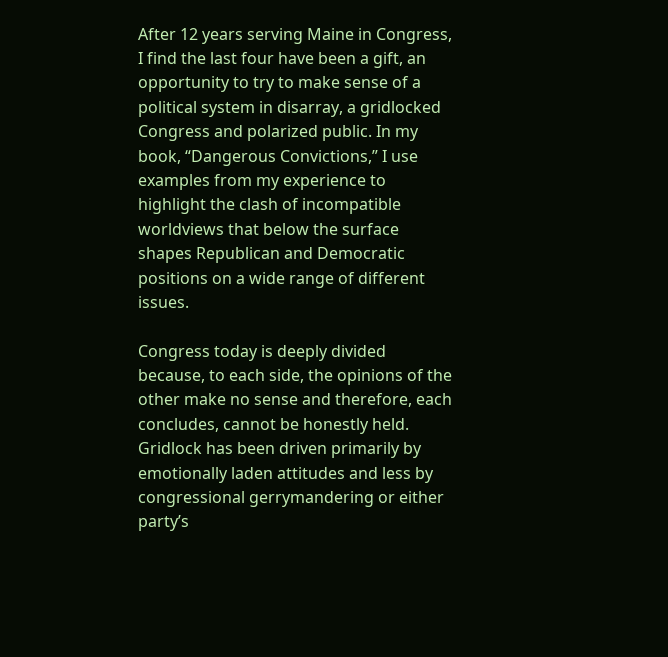After 12 years serving Maine in Congress, I find the last four have been a gift, an opportunity to try to make sense of a political system in disarray, a gridlocked Congress and polarized public. In my book, “Dangerous Convictions,” I use examples from my experience to highlight the clash of incompatible worldviews that below the surface shapes Republican and Democratic positions on a wide range of different issues.

Congress today is deeply divided because, to each side, the opinions of the other make no sense and therefore, each concludes, cannot be honestly held. Gridlock has been driven primarily by emotionally laden attitudes and less by congressional gerrymandering or either party’s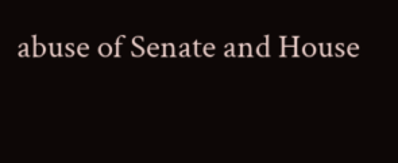abuse of Senate and House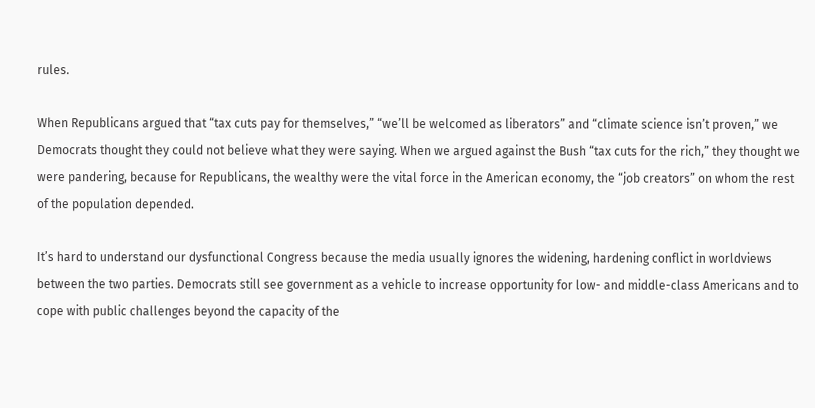rules.

When Republicans argued that “tax cuts pay for themselves,” “we’ll be welcomed as liberators” and “climate science isn’t proven,” we Democrats thought they could not believe what they were saying. When we argued against the Bush “tax cuts for the rich,” they thought we were pandering, because for Republicans, the wealthy were the vital force in the American economy, the “job creators” on whom the rest of the population depended.

It’s hard to understand our dysfunctional Congress because the media usually ignores the widening, hardening conflict in worldviews between the two parties. Democrats still see government as a vehicle to increase opportunity for low- and middle-class Americans and to cope with public challenges beyond the capacity of the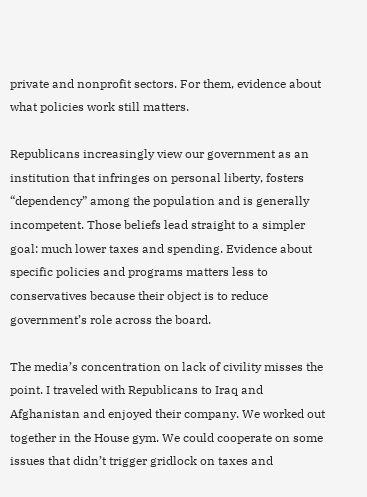private and nonprofit sectors. For them, evidence about what policies work still matters.

Republicans increasingly view our government as an institution that infringes on personal liberty, fosters “dependency” among the population and is generally incompetent. Those beliefs lead straight to a simpler goal: much lower taxes and spending. Evidence about specific policies and programs matters less to conservatives because their object is to reduce government’s role across the board.

The media’s concentration on lack of civility misses the point. I traveled with Republicans to Iraq and Afghanistan and enjoyed their company. We worked out together in the House gym. We could cooperate on some issues that didn’t trigger gridlock on taxes and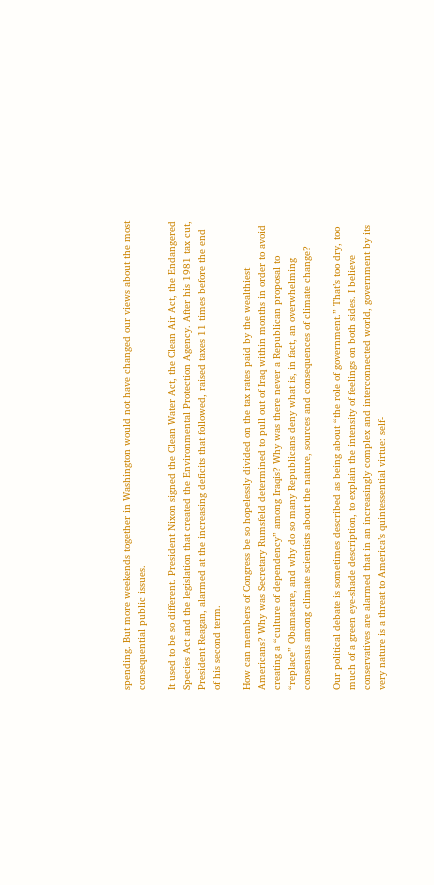spending. But more weekends together in Washington would not have changed our views about the most consequential public issues.

It used to be so different. President Nixon signed the Clean Water Act, the Clean Air Act, the Endangered Species Act and the legislation that created the Environmental Protection Agency. After his 1981 tax cut, President Reagan, alarmed at the increasing deficits that followed, raised taxes 11 times before the end of his second term.

How can members of Congress be so hopelessly divided on the tax rates paid by the wealthiest Americans? Why was Secretary Rumsfeld determined to pull out of Iraq within months in order to avoid creating a “culture of dependency” among Iraqis? Why was there never a Republican proposal to “replace” Obamacare, and why do so many Republicans deny what is, in fact, an overwhelming consensus among climate scientists about the nature, sources and consequences of climate change?

Our political debate is sometimes described as being about “the role of government.” That’s too dry, too much of a green eye-shade description, to explain the intensity of feelings on both sides. I believe conservatives are alarmed that in an increasingly complex and interconnected world, government by its very nature is a threat to America’s quintessential virtue: self-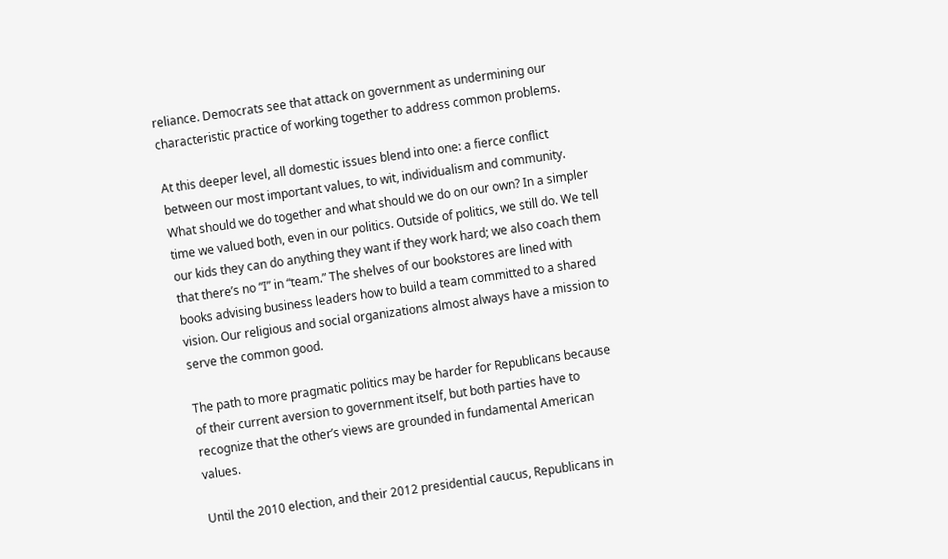reliance. Democrats see that attack on government as undermining our characteristic practice of working together to address common problems.

At this deeper level, all domestic issues blend into one: a fierce conflict between our most important values, to wit, individualism and community. What should we do together and what should we do on our own? In a simpler time we valued both, even in our politics. Outside of politics, we still do. We tell our kids they can do anything they want if they work hard; we also coach them that there’s no “I” in “team.” The shelves of our bookstores are lined with books advising business leaders how to build a team committed to a shared vision. Our religious and social organizations almost always have a mission to serve the common good.

The path to more pragmatic politics may be harder for Republicans because of their current aversion to government itself, but both parties have to recognize that the other’s views are grounded in fundamental American values.

Until the 2010 election, and their 2012 presidential caucus, Republicans in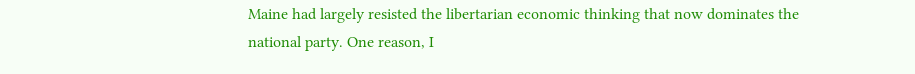Maine had largely resisted the libertarian economic thinking that now dominates the national party. One reason, I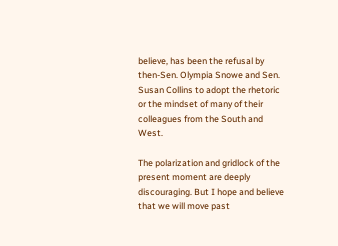believe, has been the refusal by then-Sen. Olympia Snowe and Sen. Susan Collins to adopt the rhetoric or the mindset of many of their colleagues from the South and West.

The polarization and gridlock of the present moment are deeply discouraging. But I hope and believe that we will move past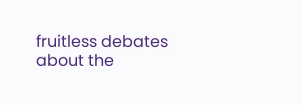fruitless debates about the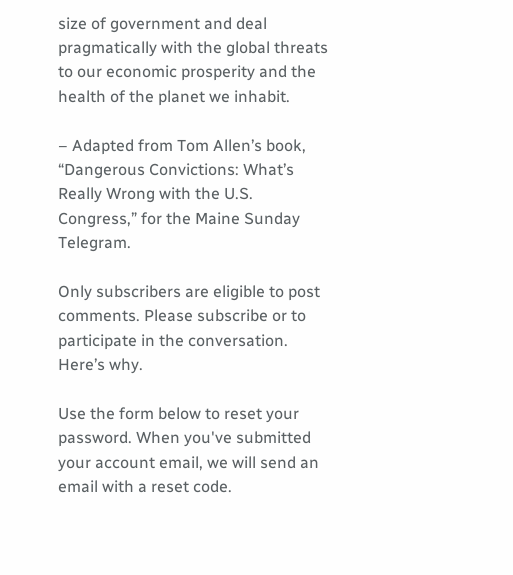size of government and deal pragmatically with the global threats to our economic prosperity and the health of the planet we inhabit.

– Adapted from Tom Allen’s book, “Dangerous Convictions: What’s Really Wrong with the U.S. Congress,” for the Maine Sunday Telegram.

Only subscribers are eligible to post comments. Please subscribe or to participate in the conversation. Here’s why.

Use the form below to reset your password. When you've submitted your account email, we will send an email with a reset code.